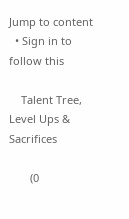Jump to content
  • Sign in to follow this

    Talent Tree, Level Ups & Sacrifices

       (0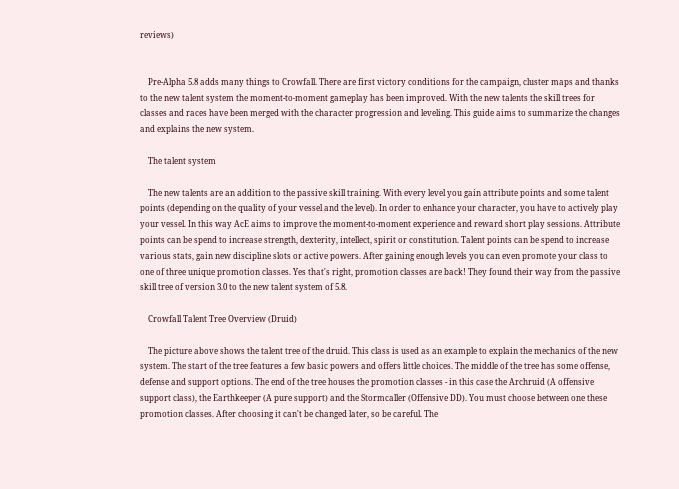reviews)


    Pre-Alpha 5.8 adds many things to Crowfall. There are first victory conditions for the campaign, cluster maps and thanks to the new talent system the moment-to-moment gameplay has been improved. With the new talents the skill trees for classes and races have been merged with the character progression and leveling. This guide aims to summarize the changes and explains the new system.

    The talent system

    The new talents are an addition to the passive skill training. With every level you gain attribute points and some talent points (depending on the quality of your vessel and the level). In order to enhance your character, you have to actively play your vessel. In this way AcE aims to improve the moment-to-moment experience and reward short play sessions. Attribute points can be spend to increase strength, dexterity, intellect, spirit or constitution. Talent points can be spend to increase various stats, gain new discipline slots or active powers. After gaining enough levels you can even promote your class to one of three unique promotion classes. Yes that's right, promotion classes are back! They found their way from the passive skill tree of version 3.0 to the new talent system of 5.8.

    Crowfall Talent Tree Overview (Druid)

    The picture above shows the talent tree of the druid. This class is used as an example to explain the mechanics of the new system. The start of the tree features a few basic powers and offers little choices. The middle of the tree has some offense, defense and support options. The end of the tree houses the promotion classes - in this case the Archruid (A offensive support class), the Earthkeeper (A pure support) and the Stormcaller (Offensive DD). You must choose between one these promotion classes. After choosing it can't be changed later, so be careful. The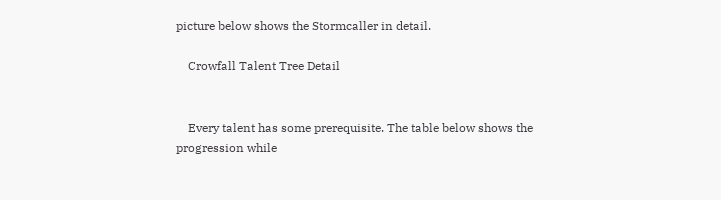picture below shows the Stormcaller in detail.

    Crowfall Talent Tree Detail


    Every talent has some prerequisite. The table below shows the progression while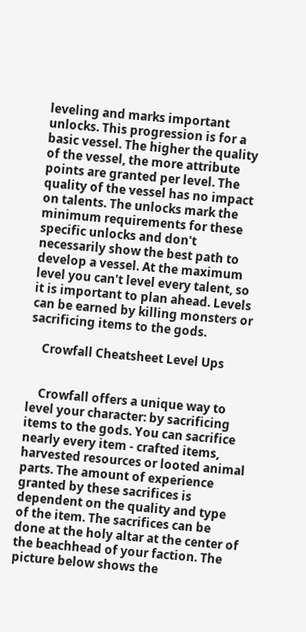leveling and marks important unlocks. This progression is for a basic vessel. The higher the quality of the vessel, the more attribute points are granted per level. The quality of the vessel has no impact on talents. The unlocks mark the minimum requirements for these specific unlocks and don't necessarily show the best path to develop a vessel. At the maximum level you can't level every talent, so it is important to plan ahead. Levels can be earned by killing monsters or sacrificing items to the gods.

    Crowfall Cheatsheet Level Ups


    Crowfall offers a unique way to level your character: by sacrificing items to the gods. You can sacrifice nearly every item - crafted items, harvested resources or looted animal parts. The amount of experience granted by these sacrifices is dependent on the quality and type of the item. The sacrifices can be done at the holy altar at the center of the beachhead of your faction. The picture below shows the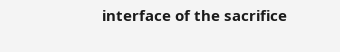interface of the sacrifice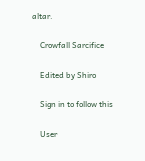altar.

    Crowfall Sarcifice

    Edited by Shiro

    Sign in to follow this

    User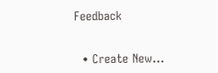Feedback


  • Create New...